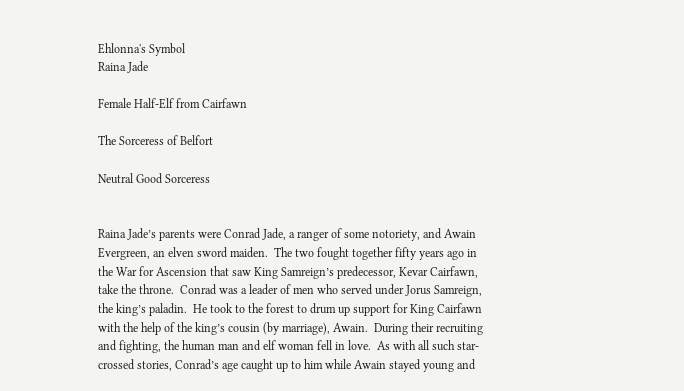Ehlonna's Symbol
Raina Jade

Female Half-Elf from Cairfawn

The Sorceress of Belfort

Neutral Good Sorceress


Raina Jade’s parents were Conrad Jade, a ranger of some notoriety, and Awain
Evergreen, an elven sword maiden.  The two fought together fifty years ago in
the War for Ascension that saw King Samreign’s predecessor, Kevar Cairfawn,
take the throne.  Conrad was a leader of men who served under Jorus Samreign,
the king’s paladin.  He took to the forest to drum up support for King Cairfawn
with the help of the king’s cousin (by marriage), Awain.  During their recruiting
and fighting, the human man and elf woman fell in love.  As with all such star-
crossed stories, Conrad’s age caught up to him while Awain stayed young and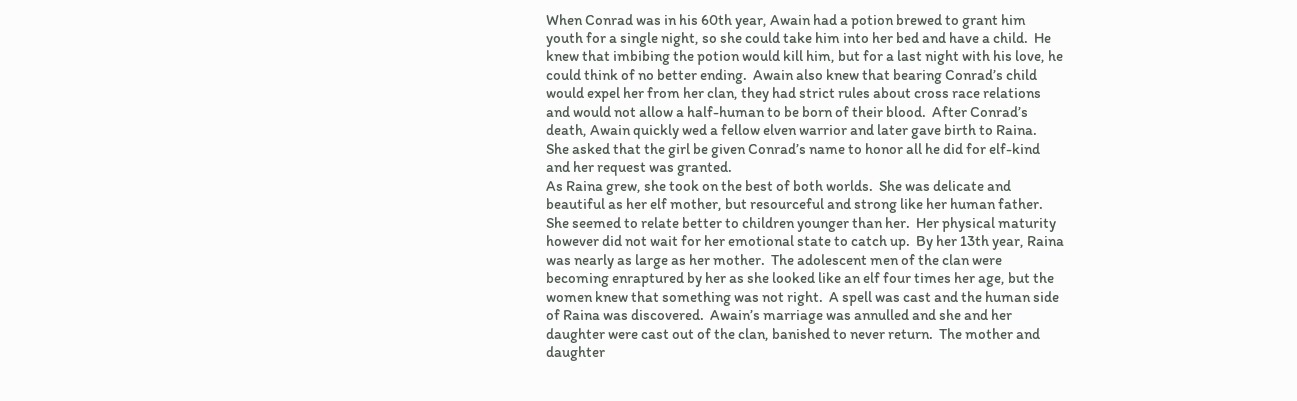When Conrad was in his 60th year, Awain had a potion brewed to grant him
youth for a single night, so she could take him into her bed and have a child.  He
knew that imbibing the potion would kill him, but for a last night with his love, he
could think of no better ending.  Awain also knew that bearing Conrad’s child
would expel her from her clan, they had strict rules about cross race relations
and would not allow a half-human to be born of their blood.  After Conrad’s
death, Awain quickly wed a fellow elven warrior and later gave birth to Raina.
She asked that the girl be given Conrad’s name to honor all he did for elf-kind
and her request was granted.
As Raina grew, she took on the best of both worlds.  She was delicate and
beautiful as her elf mother, but resourceful and strong like her human father.
She seemed to relate better to children younger than her.  Her physical maturity
however did not wait for her emotional state to catch up.  By her 13th year, Raina
was nearly as large as her mother.  The adolescent men of the clan were
becoming enraptured by her as she looked like an elf four times her age, but the
women knew that something was not right.  A spell was cast and the human side
of Raina was discovered.  Awain’s marriage was annulled and she and her
daughter were cast out of the clan, banished to never return.  The mother and
daughter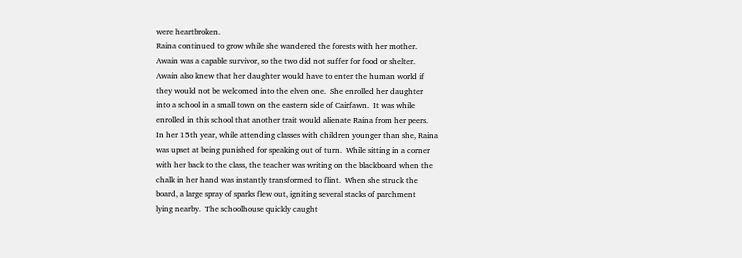were heartbroken.
Raina continued to grow while she wandered the forests with her mother.
Awain was a capable survivor, so the two did not suffer for food or shelter.
Awain also knew that her daughter would have to enter the human world if
they would not be welcomed into the elven one.  She enrolled her daughter
into a school in a small town on the eastern side of Cairfawn.  It was while
enrolled in this school that another trait would alienate Raina from her peers.
In her 15th year, while attending classes with children younger than she, Raina
was upset at being punished for speaking out of turn.  While sitting in a corner
with her back to the class, the teacher was writing on the blackboard when the
chalk in her hand was instantly transformed to flint.  When she struck the
board, a large spray of sparks flew out, igniting several stacks of parchment
lying nearby.  The schoolhouse quickly caught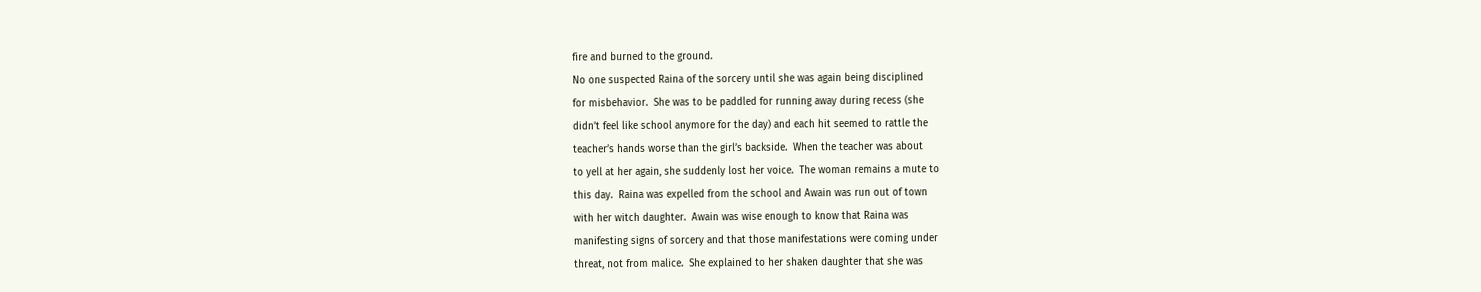fire and burned to the ground.
No one suspected Raina of the sorcery until she was again being disciplined
for misbehavior.  She was to be paddled for running away during recess (she
didn’t feel like school anymore for the day) and each hit seemed to rattle the
teacher’s hands worse than the girl’s backside.  When the teacher was about
to yell at her again, she suddenly lost her voice.  The woman remains a mute to
this day.  Raina was expelled from the school and Awain was run out of town
with her witch daughter.  Awain was wise enough to know that Raina was
manifesting signs of sorcery and that those manifestations were coming under
threat, not from malice.  She explained to her shaken daughter that she was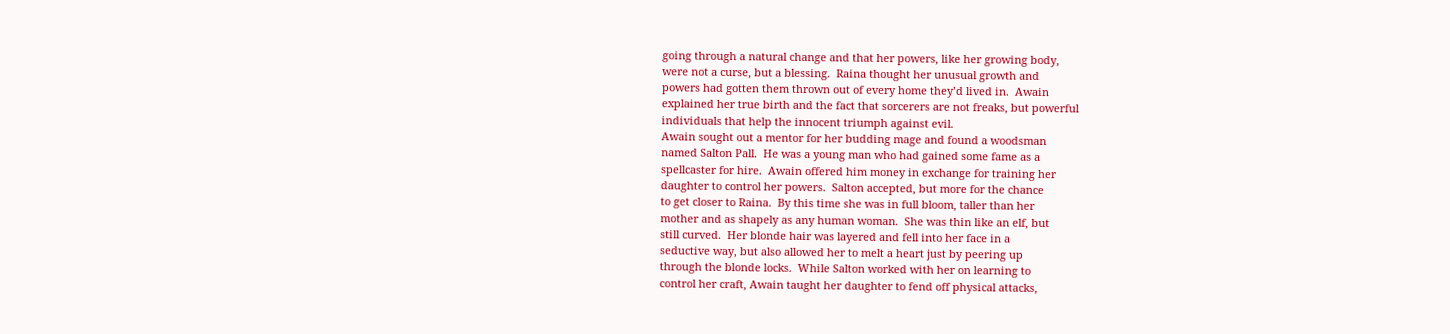going through a natural change and that her powers, like her growing body,
were not a curse, but a blessing.  Raina thought her unusual growth and
powers had gotten them thrown out of every home they’d lived in.  Awain
explained her true birth and the fact that sorcerers are not freaks, but powerful
individuals that help the innocent triumph against evil.
Awain sought out a mentor for her budding mage and found a woodsman
named Salton Pall.  He was a young man who had gained some fame as a
spellcaster for hire.  Awain offered him money in exchange for training her
daughter to control her powers.  Salton accepted, but more for the chance
to get closer to Raina.  By this time she was in full bloom, taller than her
mother and as shapely as any human woman.  She was thin like an elf, but
still curved.  Her blonde hair was layered and fell into her face in a
seductive way, but also allowed her to melt a heart just by peering up
through the blonde locks.  While Salton worked with her on learning to
control her craft, Awain taught her daughter to fend off physical attacks,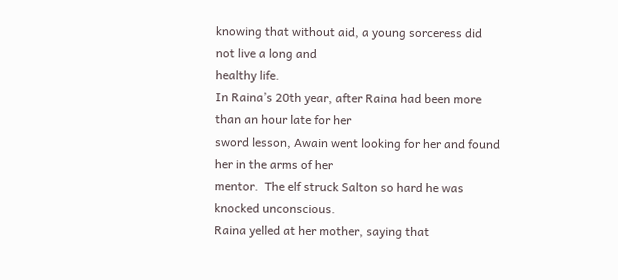knowing that without aid, a young sorceress did not live a long and
healthy life.
In Raina’s 20th year, after Raina had been more than an hour late for her
sword lesson, Awain went looking for her and found her in the arms of her
mentor.  The elf struck Salton so hard he was knocked unconscious.
Raina yelled at her mother, saying that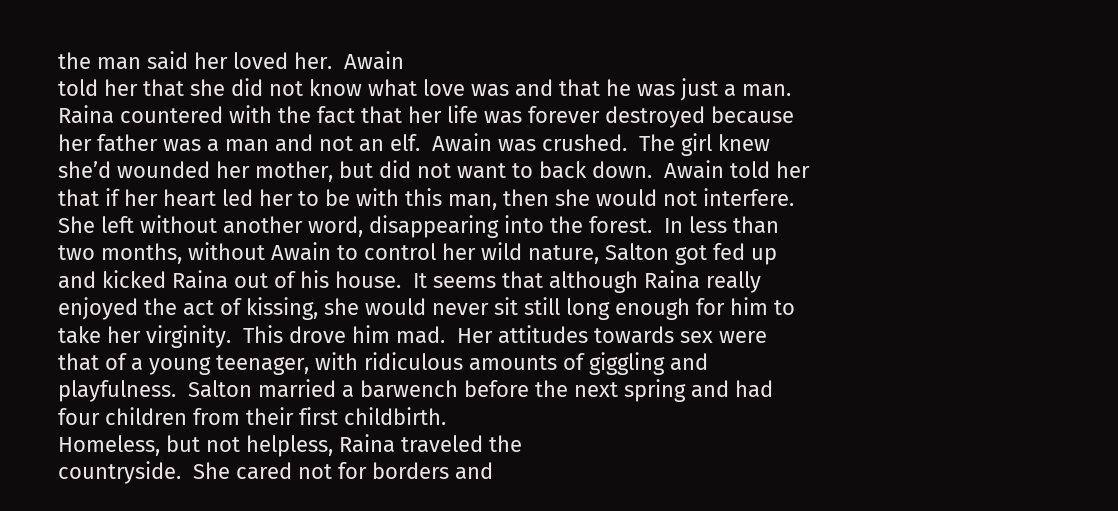the man said her loved her.  Awain
told her that she did not know what love was and that he was just a man.
Raina countered with the fact that her life was forever destroyed because
her father was a man and not an elf.  Awain was crushed.  The girl knew
she’d wounded her mother, but did not want to back down.  Awain told her
that if her heart led her to be with this man, then she would not interfere.
She left without another word, disappearing into the forest.  In less than
two months, without Awain to control her wild nature, Salton got fed up
and kicked Raina out of his house.  It seems that although Raina really
enjoyed the act of kissing, she would never sit still long enough for him to
take her virginity.  This drove him mad.  Her attitudes towards sex were
that of a young teenager, with ridiculous amounts of giggling and
playfulness.  Salton married a barwench before the next spring and had
four children from their first childbirth.
Homeless, but not helpless, Raina traveled the
countryside.  She cared not for borders and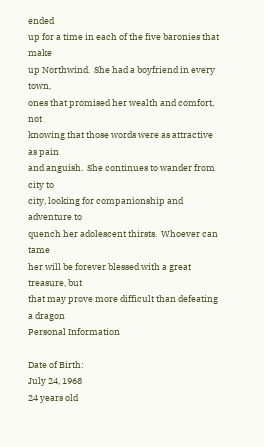ended
up for a time in each of the five baronies that make
up Northwind.  She had a boyfriend in every town,
ones that promised her wealth and comfort, not
knowing that those words were as attractive as pain
and anguish.  She continues to wander from city to
city, looking for companionship and adventure to
quench her adolescent thirsts.  Whoever can tame
her will be forever blessed with a great treasure, but
that may prove more difficult than defeating a dragon
Personal Information

Date of Birth:
July 24, 1968
24 years old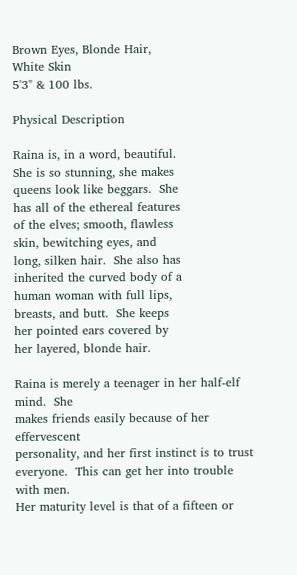Brown Eyes, Blonde Hair,
White Skin
5'3" & 100 lbs.

Physical Description

Raina is, in a word, beautiful.
She is so stunning, she makes
queens look like beggars.  She
has all of the ethereal features
of the elves; smooth, flawless
skin, bewitching eyes, and
long, silken hair.  She also has
inherited the curved body of a
human woman with full lips,
breasts, and butt.  She keeps
her pointed ears covered by
her layered, blonde hair.

Raina is merely a teenager in her half-elf mind.  She
makes friends easily because of her effervescent
personality, and her first instinct is to trust
everyone.  This can get her into trouble with men.
Her maturity level is that of a fifteen or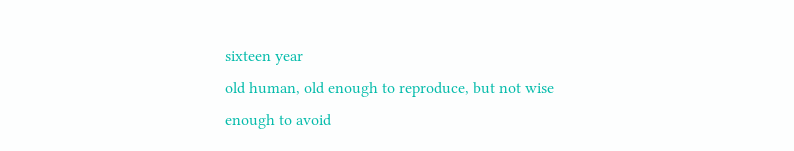sixteen year
old human, old enough to reproduce, but not wise
enough to avoid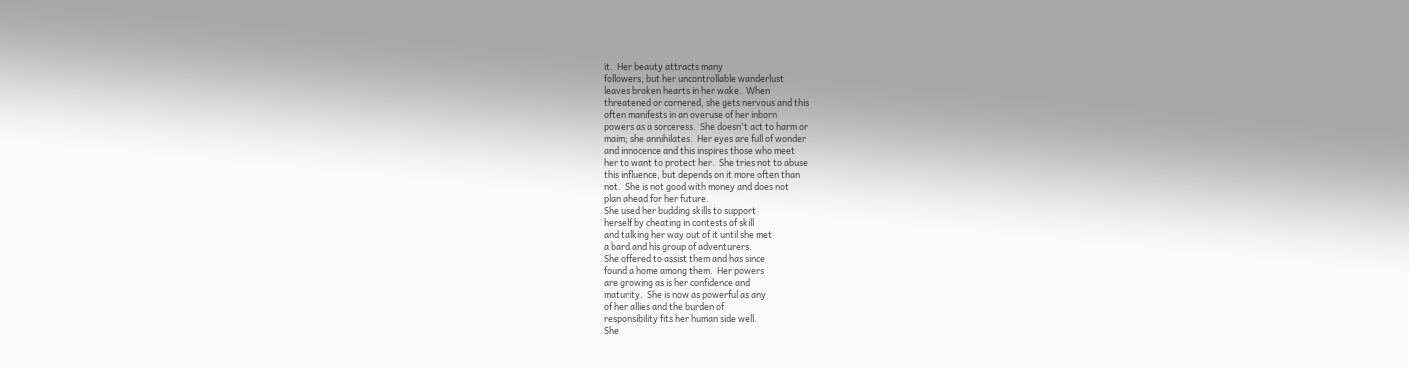it.  Her beauty attracts many
followers, but her uncontrollable wanderlust
leaves broken hearts in her wake.  When
threatened or cornered, she gets nervous and this
often manifests in an overuse of her inborn
powers as a sorceress.  She doesn't act to harm or
maim; she annihilates.  Her eyes are full of wonder
and innocence and this inspires those who meet
her to want to protect her.  She tries not to abuse
this influence, but depends on it more often than
not.  She is not good with money and does not
plan ahead for her future.
She used her budding skills to support
herself by cheating in contests of skill
and talking her way out of it until she met
a bard and his group of adventurers.
She offered to assist them and has since
found a home among them.  Her powers
are growing as is her confidence and
maturity.  She is now as powerful as any
of her allies and the burden of
responsibility fits her human side well.
She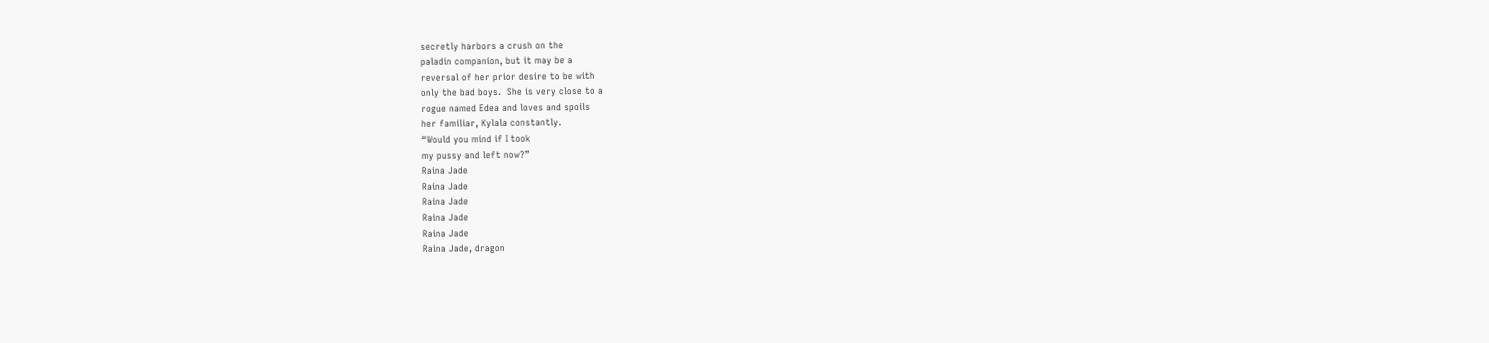secretly harbors a crush on the
paladin companion, but it may be a
reversal of her prior desire to be with
only the bad boys.  She is very close to a
rogue named Edea and loves and spoils
her familiar, Kylala constantly.
“Would you mind if I took
my pussy and left now?”
Raina Jade
Raina Jade
Raina Jade
Raina Jade
Raina Jade
Raina Jade, dragon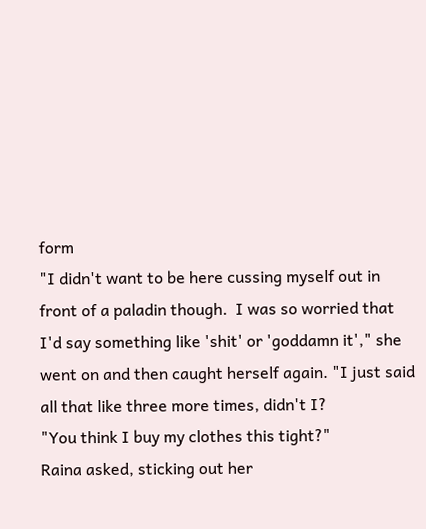form
"I didn't want to be here cussing myself out in
front of a paladin though.  I was so worried that
I'd say something like 'shit' or 'goddamn it'," she
went on and then caught herself again. "I just said
all that like three more times, didn't I?
"You think I buy my clothes this tight?"
Raina asked, sticking out her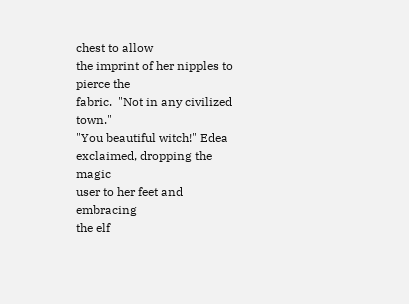chest to allow
the imprint of her nipples to pierce the
fabric.  "Not in any civilized town."
"You beautiful witch!" Edea
exclaimed, dropping the magic
user to her feet and embracing
the elf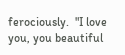ferociously.  "I love
you, you beautiful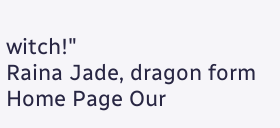witch!"
Raina Jade, dragon form Home Page Our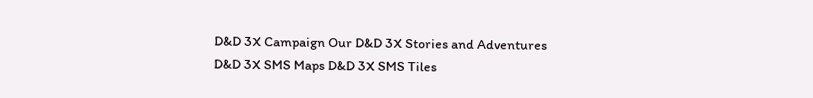D&D 3X Campaign Our D&D 3X Stories and Adventures D&D 3X SMS Maps D&D 3X SMS Tiles